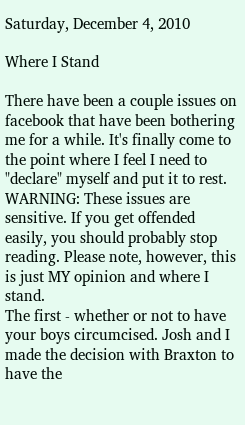Saturday, December 4, 2010

Where I Stand

There have been a couple issues on facebook that have been bothering me for a while. It's finally come to the point where I feel I need to "declare" myself and put it to rest. WARNING: These issues are sensitive. If you get offended easily, you should probably stop reading. Please note, however, this is just MY opinion and where I stand.
The first - whether or not to have your boys circumcised. Josh and I made the decision with Braxton to have the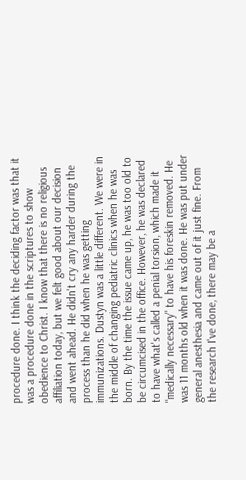procedure done. I think the deciding factor was that it was a procedure done in the scriptures to show obedience to Christ. I know that there is no religious affiliation today, but we felt good about our decision and went ahead. He didn't cry any harder during the process than he did when he was getting immunizations. Dustyn was a little different. We were in the middle of changing pediatric clinics when he was born. By the time the issue came up, he was too old to be circumcised in the office. However, he was declared to have what's called a penial torsion, which made it "medically necessary" to have his foreskin removed. He was 11 months old when it was done. He was put under general anesthesia and came out of it just fine. From the research I've done, there may be a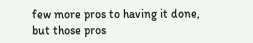few more pros to having it done, but those pros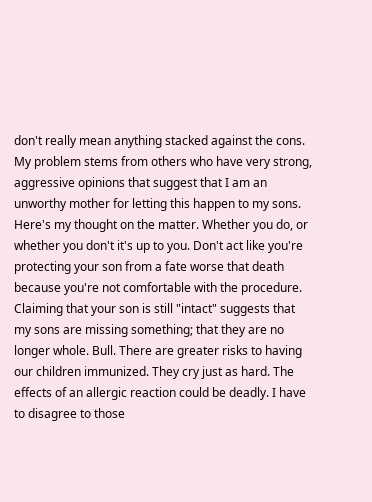don't really mean anything stacked against the cons. My problem stems from others who have very strong, aggressive opinions that suggest that I am an unworthy mother for letting this happen to my sons. Here's my thought on the matter. Whether you do, or whether you don't it's up to you. Don't act like you're protecting your son from a fate worse that death because you're not comfortable with the procedure. Claiming that your son is still "intact" suggests that my sons are missing something; that they are no longer whole. Bull. There are greater risks to having our children immunized. They cry just as hard. The effects of an allergic reaction could be deadly. I have to disagree to those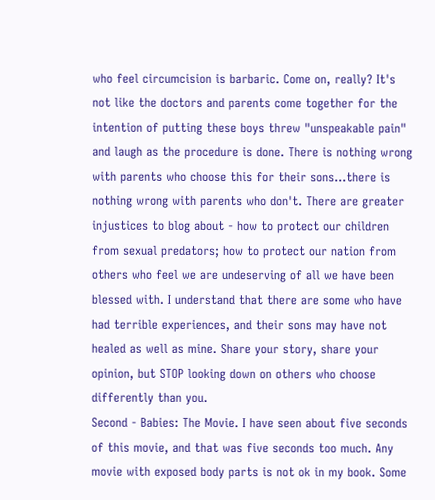who feel circumcision is barbaric. Come on, really? It's not like the doctors and parents come together for the intention of putting these boys threw "unspeakable pain" and laugh as the procedure is done. There is nothing wrong with parents who choose this for their sons...there is nothing wrong with parents who don't. There are greater injustices to blog about - how to protect our children from sexual predators; how to protect our nation from others who feel we are undeserving of all we have been blessed with. I understand that there are some who have had terrible experiences, and their sons may have not healed as well as mine. Share your story, share your opinion, but STOP looking down on others who choose differently than you.
Second - Babies: The Movie. I have seen about five seconds of this movie, and that was five seconds too much. Any movie with exposed body parts is not ok in my book. Some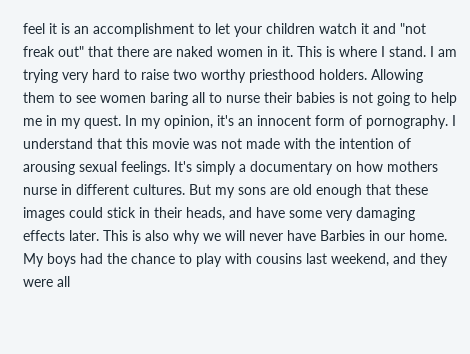feel it is an accomplishment to let your children watch it and "not freak out" that there are naked women in it. This is where I stand. I am trying very hard to raise two worthy priesthood holders. Allowing them to see women baring all to nurse their babies is not going to help me in my quest. In my opinion, it's an innocent form of pornography. I understand that this movie was not made with the intention of arousing sexual feelings. It's simply a documentary on how mothers nurse in different cultures. But my sons are old enough that these images could stick in their heads, and have some very damaging effects later. This is also why we will never have Barbies in our home. My boys had the chance to play with cousins last weekend, and they were all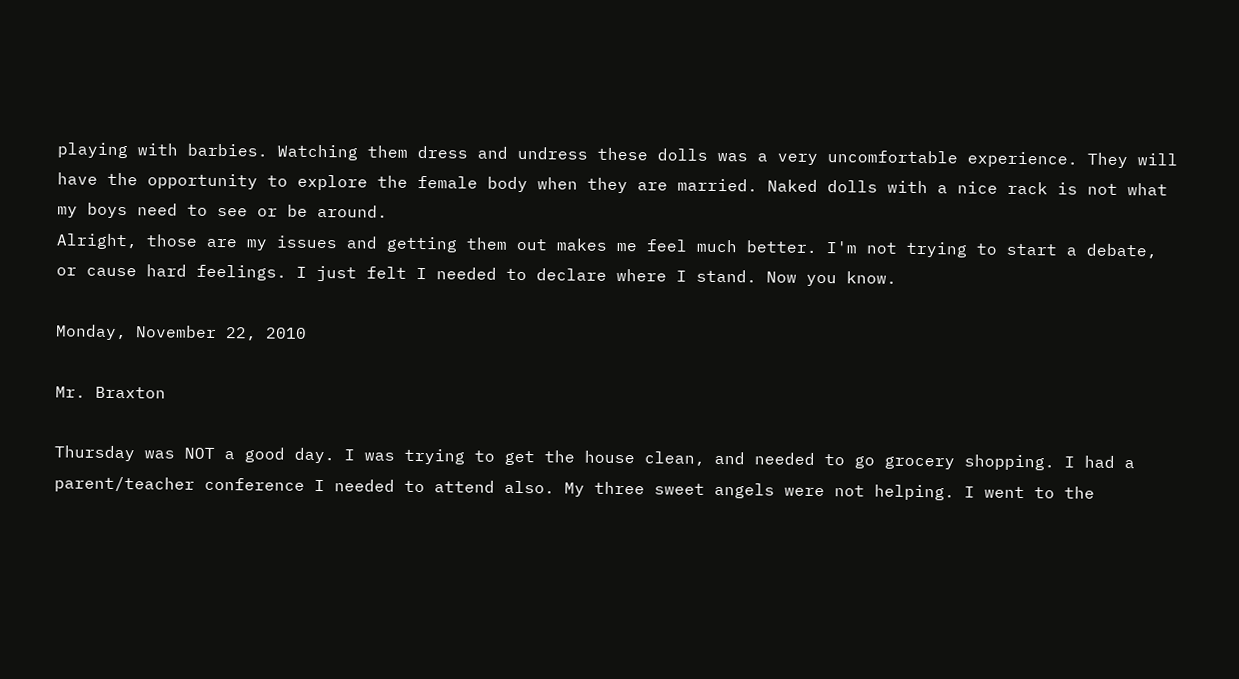playing with barbies. Watching them dress and undress these dolls was a very uncomfortable experience. They will have the opportunity to explore the female body when they are married. Naked dolls with a nice rack is not what my boys need to see or be around.
Alright, those are my issues and getting them out makes me feel much better. I'm not trying to start a debate, or cause hard feelings. I just felt I needed to declare where I stand. Now you know.

Monday, November 22, 2010

Mr. Braxton

Thursday was NOT a good day. I was trying to get the house clean, and needed to go grocery shopping. I had a parent/teacher conference I needed to attend also. My three sweet angels were not helping. I went to the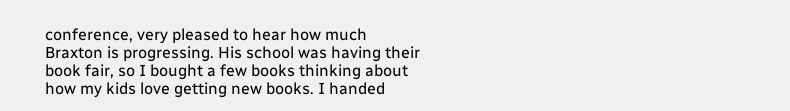conference, very pleased to hear how much Braxton is progressing. His school was having their book fair, so I bought a few books thinking about how my kids love getting new books. I handed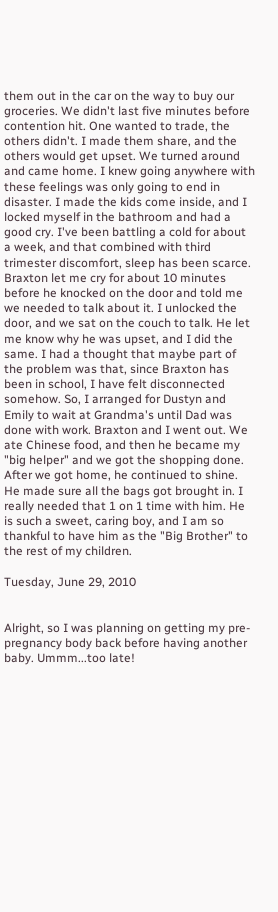them out in the car on the way to buy our groceries. We didn't last five minutes before contention hit. One wanted to trade, the others didn't. I made them share, and the others would get upset. We turned around and came home. I knew going anywhere with these feelings was only going to end in disaster. I made the kids come inside, and I locked myself in the bathroom and had a good cry. I've been battling a cold for about a week, and that combined with third trimester discomfort, sleep has been scarce. Braxton let me cry for about 10 minutes before he knocked on the door and told me we needed to talk about it. I unlocked the door, and we sat on the couch to talk. He let me know why he was upset, and I did the same. I had a thought that maybe part of the problem was that, since Braxton has been in school, I have felt disconnected somehow. So, I arranged for Dustyn and Emily to wait at Grandma's until Dad was done with work. Braxton and I went out. We ate Chinese food, and then he became my "big helper" and we got the shopping done. After we got home, he continued to shine. He made sure all the bags got brought in. I really needed that 1 on 1 time with him. He is such a sweet, caring boy, and I am so thankful to have him as the "Big Brother" to the rest of my children.

Tuesday, June 29, 2010


Alright, so I was planning on getting my pre-pregnancy body back before having another baby. Ummm...too late!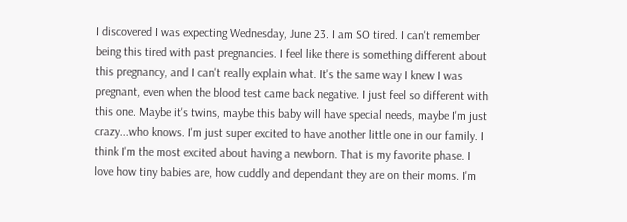I discovered I was expecting Wednesday, June 23. I am SO tired. I can't remember being this tired with past pregnancies. I feel like there is something different about this pregnancy, and I can't really explain what. It's the same way I knew I was pregnant, even when the blood test came back negative. I just feel so different with this one. Maybe it's twins, maybe this baby will have special needs, maybe I'm just crazy...who knows. I'm just super excited to have another little one in our family. I think I'm the most excited about having a newborn. That is my favorite phase. I love how tiny babies are, how cuddly and dependant they are on their moms. I'm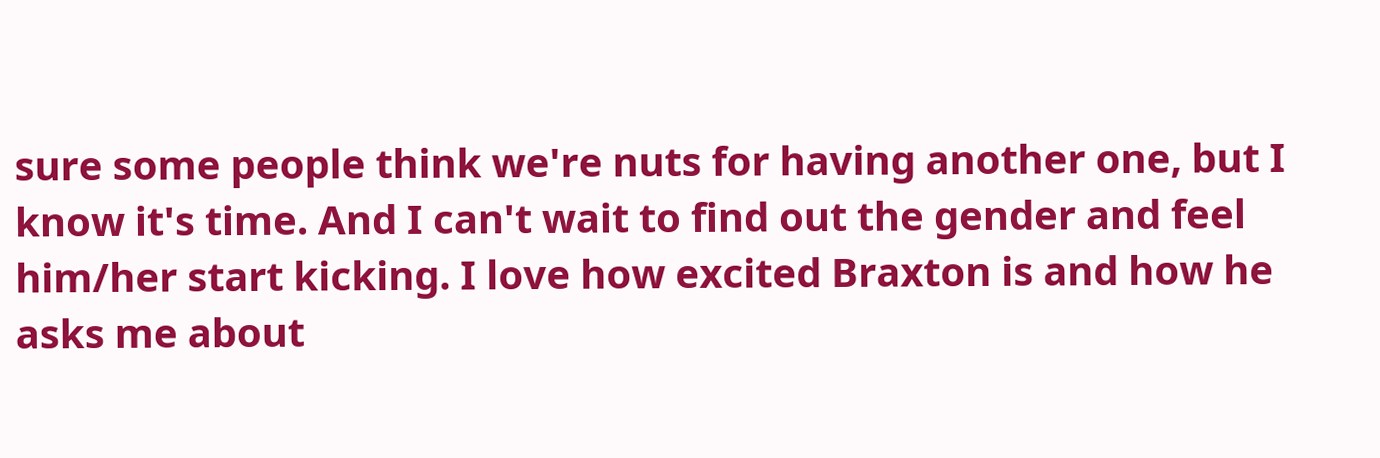sure some people think we're nuts for having another one, but I know it's time. And I can't wait to find out the gender and feel him/her start kicking. I love how excited Braxton is and how he asks me about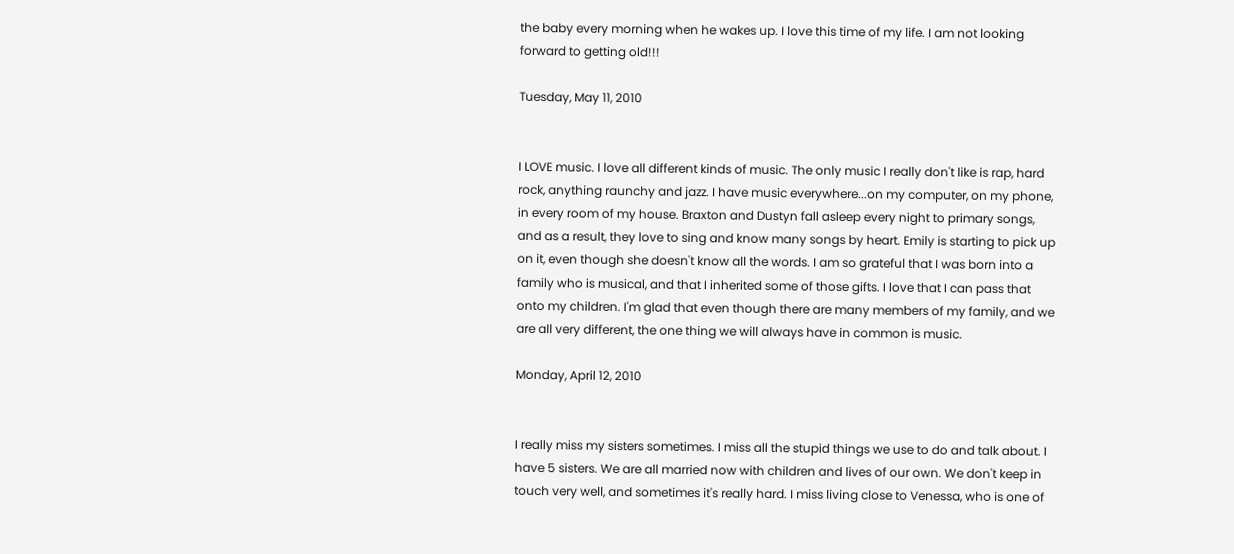the baby every morning when he wakes up. I love this time of my life. I am not looking forward to getting old!!!

Tuesday, May 11, 2010


I LOVE music. I love all different kinds of music. The only music I really don't like is rap, hard rock, anything raunchy and jazz. I have music everywhere...on my computer, on my phone, in every room of my house. Braxton and Dustyn fall asleep every night to primary songs, and as a result, they love to sing and know many songs by heart. Emily is starting to pick up on it, even though she doesn't know all the words. I am so grateful that I was born into a family who is musical, and that I inherited some of those gifts. I love that I can pass that onto my children. I'm glad that even though there are many members of my family, and we are all very different, the one thing we will always have in common is music.

Monday, April 12, 2010


I really miss my sisters sometimes. I miss all the stupid things we use to do and talk about. I have 5 sisters. We are all married now with children and lives of our own. We don't keep in touch very well, and sometimes it's really hard. I miss living close to Venessa, who is one of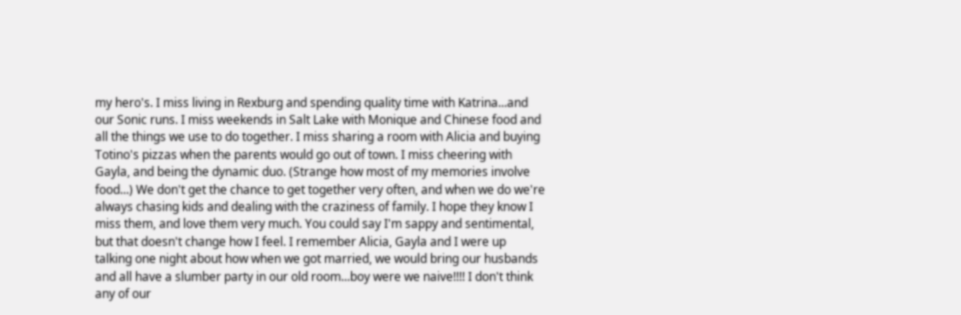my hero's. I miss living in Rexburg and spending quality time with Katrina...and our Sonic runs. I miss weekends in Salt Lake with Monique and Chinese food and all the things we use to do together. I miss sharing a room with Alicia and buying Totino's pizzas when the parents would go out of town. I miss cheering with Gayla, and being the dynamic duo. (Strange how most of my memories involve food...) We don't get the chance to get together very often, and when we do we're always chasing kids and dealing with the craziness of family. I hope they know I miss them, and love them very much. You could say I'm sappy and sentimental, but that doesn't change how I feel. I remember Alicia, Gayla and I were up talking one night about how when we got married, we would bring our husbands and all have a slumber party in our old room...boy were we naive!!!! I don't think any of our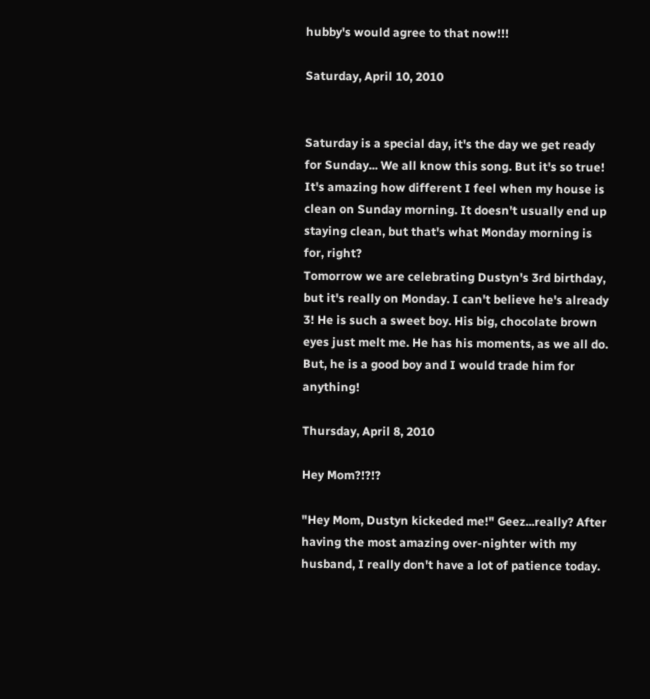hubby's would agree to that now!!!

Saturday, April 10, 2010


Saturday is a special day, it's the day we get ready for Sunday... We all know this song. But it's so true! It's amazing how different I feel when my house is clean on Sunday morning. It doesn't usually end up staying clean, but that's what Monday morning is for, right?
Tomorrow we are celebrating Dustyn's 3rd birthday, but it's really on Monday. I can't believe he's already 3! He is such a sweet boy. His big, chocolate brown eyes just melt me. He has his moments, as we all do. But, he is a good boy and I would trade him for anything!

Thursday, April 8, 2010

Hey Mom?!?!?

"Hey Mom, Dustyn kickeded me!" Geez...really? After having the most amazing over-nighter with my husband, I really don't have a lot of patience today.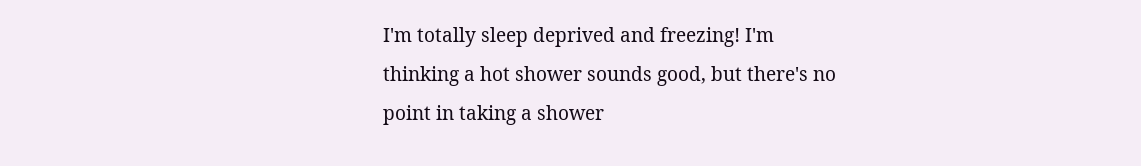I'm totally sleep deprived and freezing! I'm thinking a hot shower sounds good, but there's no point in taking a shower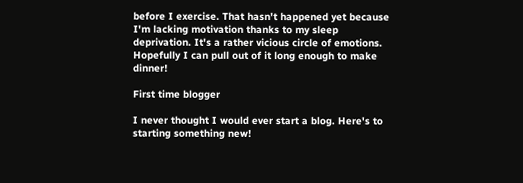before I exercise. That hasn't happened yet because I'm lacking motivation thanks to my sleep deprivation. It's a rather vicious circle of emotions. Hopefully I can pull out of it long enough to make dinner!

First time blogger

I never thought I would ever start a blog. Here's to starting something new!